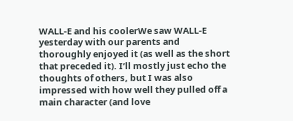WALL-E and his coolerWe saw WALL-E yesterday with our parents and thoroughly enjoyed it (as well as the short that preceded it). I’ll mostly just echo the thoughts of others, but I was also impressed with how well they pulled off a main character (and love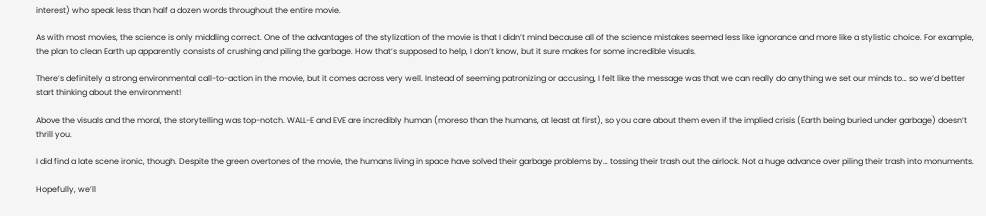interest) who speak less than half a dozen words throughout the entire movie.

As with most movies, the science is only middling correct. One of the advantages of the stylization of the movie is that I didn’t mind because all of the science mistakes seemed less like ignorance and more like a stylistic choice. For example, the plan to clean Earth up apparently consists of crushing and piling the garbage. How that’s supposed to help, I don’t know, but it sure makes for some incredible visuals.

There’s definitely a strong environmental call-to-action in the movie, but it comes across very well. Instead of seeming patronizing or accusing, I felt like the message was that we can really do anything we set our minds to… so we’d better start thinking about the environment!

Above the visuals and the moral, the storytelling was top-notch. WALL-E and EVE are incredibly human (moreso than the humans, at least at first), so you care about them even if the implied crisis (Earth being buried under garbage) doesn’t thrill you.

I did find a late scene ironic, though. Despite the green overtones of the movie, the humans living in space have solved their garbage problems by… tossing their trash out the airlock. Not a huge advance over piling their trash into monuments.

Hopefully, we’ll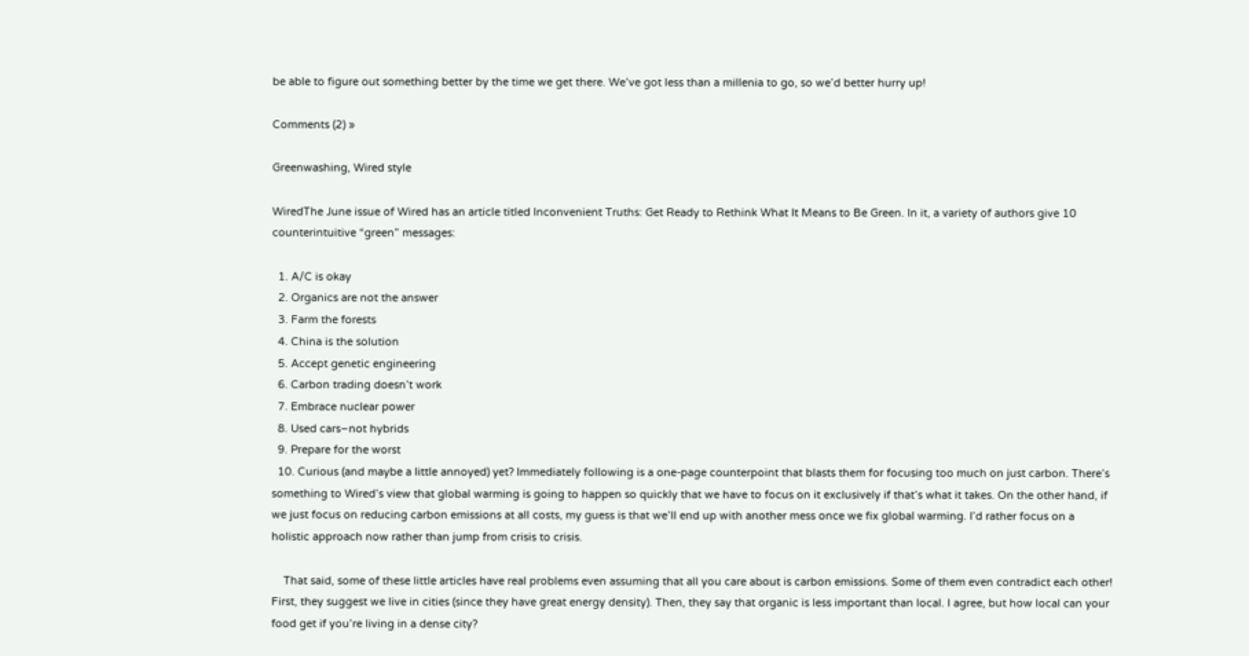be able to figure out something better by the time we get there. We’ve got less than a millenia to go, so we’d better hurry up!

Comments (2) »

Greenwashing, Wired style

WiredThe June issue of Wired has an article titled Inconvenient Truths: Get Ready to Rethink What It Means to Be Green. In it, a variety of authors give 10 counterintuitive “green” messages:

  1. A/C is okay
  2. Organics are not the answer
  3. Farm the forests
  4. China is the solution
  5. Accept genetic engineering
  6. Carbon trading doesn’t work
  7. Embrace nuclear power
  8. Used cars–not hybrids
  9. Prepare for the worst
  10. Curious (and maybe a little annoyed) yet? Immediately following is a one-page counterpoint that blasts them for focusing too much on just carbon. There’s something to Wired’s view that global warming is going to happen so quickly that we have to focus on it exclusively if that’s what it takes. On the other hand, if we just focus on reducing carbon emissions at all costs, my guess is that we’ll end up with another mess once we fix global warming. I’d rather focus on a holistic approach now rather than jump from crisis to crisis.

    That said, some of these little articles have real problems even assuming that all you care about is carbon emissions. Some of them even contradict each other! First, they suggest we live in cities (since they have great energy density). Then, they say that organic is less important than local. I agree, but how local can your food get if you’re living in a dense city?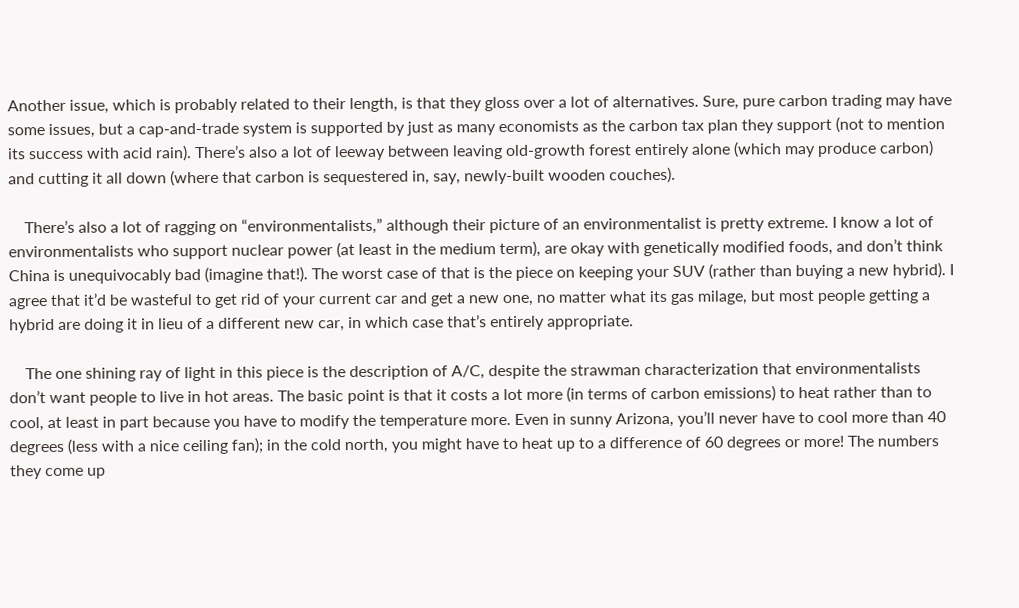Another issue, which is probably related to their length, is that they gloss over a lot of alternatives. Sure, pure carbon trading may have some issues, but a cap-and-trade system is supported by just as many economists as the carbon tax plan they support (not to mention its success with acid rain). There’s also a lot of leeway between leaving old-growth forest entirely alone (which may produce carbon) and cutting it all down (where that carbon is sequestered in, say, newly-built wooden couches).

    There’s also a lot of ragging on “environmentalists,” although their picture of an environmentalist is pretty extreme. I know a lot of environmentalists who support nuclear power (at least in the medium term), are okay with genetically modified foods, and don’t think China is unequivocably bad (imagine that!). The worst case of that is the piece on keeping your SUV (rather than buying a new hybrid). I agree that it’d be wasteful to get rid of your current car and get a new one, no matter what its gas milage, but most people getting a hybrid are doing it in lieu of a different new car, in which case that’s entirely appropriate.

    The one shining ray of light in this piece is the description of A/C, despite the strawman characterization that environmentalists don’t want people to live in hot areas. The basic point is that it costs a lot more (in terms of carbon emissions) to heat rather than to cool, at least in part because you have to modify the temperature more. Even in sunny Arizona, you’ll never have to cool more than 40 degrees (less with a nice ceiling fan); in the cold north, you might have to heat up to a difference of 60 degrees or more! The numbers they come up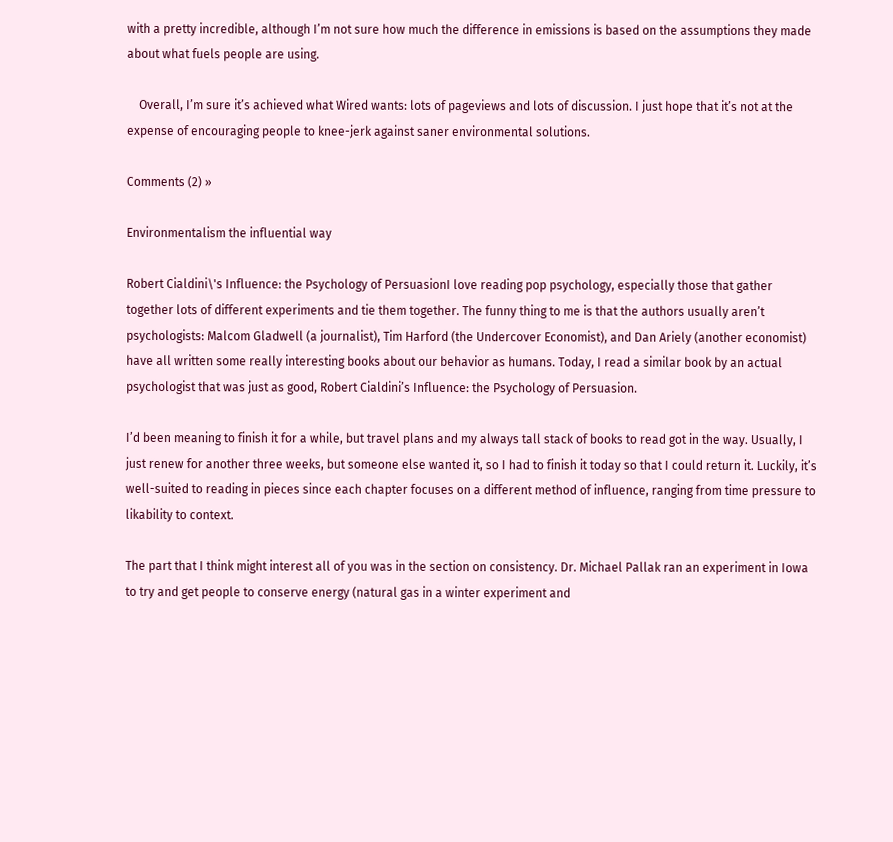with a pretty incredible, although I’m not sure how much the difference in emissions is based on the assumptions they made about what fuels people are using.

    Overall, I’m sure it’s achieved what Wired wants: lots of pageviews and lots of discussion. I just hope that it’s not at the expense of encouraging people to knee-jerk against saner environmental solutions.

Comments (2) »

Environmentalism the influential way

Robert Cialdini\'s Influence: the Psychology of PersuasionI love reading pop psychology, especially those that gather together lots of different experiments and tie them together. The funny thing to me is that the authors usually aren’t psychologists: Malcom Gladwell (a journalist), Tim Harford (the Undercover Economist), and Dan Ariely (another economist) have all written some really interesting books about our behavior as humans. Today, I read a similar book by an actual psychologist that was just as good, Robert Cialdini’s Influence: the Psychology of Persuasion.

I’d been meaning to finish it for a while, but travel plans and my always tall stack of books to read got in the way. Usually, I just renew for another three weeks, but someone else wanted it, so I had to finish it today so that I could return it. Luckily, it’s well-suited to reading in pieces since each chapter focuses on a different method of influence, ranging from time pressure to likability to context.

The part that I think might interest all of you was in the section on consistency. Dr. Michael Pallak ran an experiment in Iowa to try and get people to conserve energy (natural gas in a winter experiment and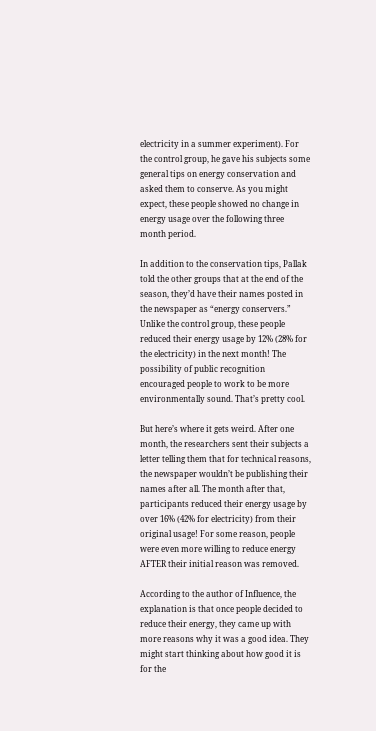electricity in a summer experiment). For the control group, he gave his subjects some general tips on energy conservation and asked them to conserve. As you might expect, these people showed no change in energy usage over the following three month period.

In addition to the conservation tips, Pallak told the other groups that at the end of the season, they’d have their names posted in the newspaper as “energy conservers.” Unlike the control group, these people reduced their energy usage by 12% (28% for the electricity) in the next month! The possibility of public recognition encouraged people to work to be more environmentally sound. That’s pretty cool.

But here’s where it gets weird. After one month, the researchers sent their subjects a letter telling them that for technical reasons, the newspaper wouldn’t be publishing their names after all. The month after that, participants reduced their energy usage by over 16% (42% for electricity) from their original usage! For some reason, people were even more willing to reduce energy AFTER their initial reason was removed.

According to the author of Influence, the explanation is that once people decided to reduce their energy, they came up with more reasons why it was a good idea. They might start thinking about how good it is for the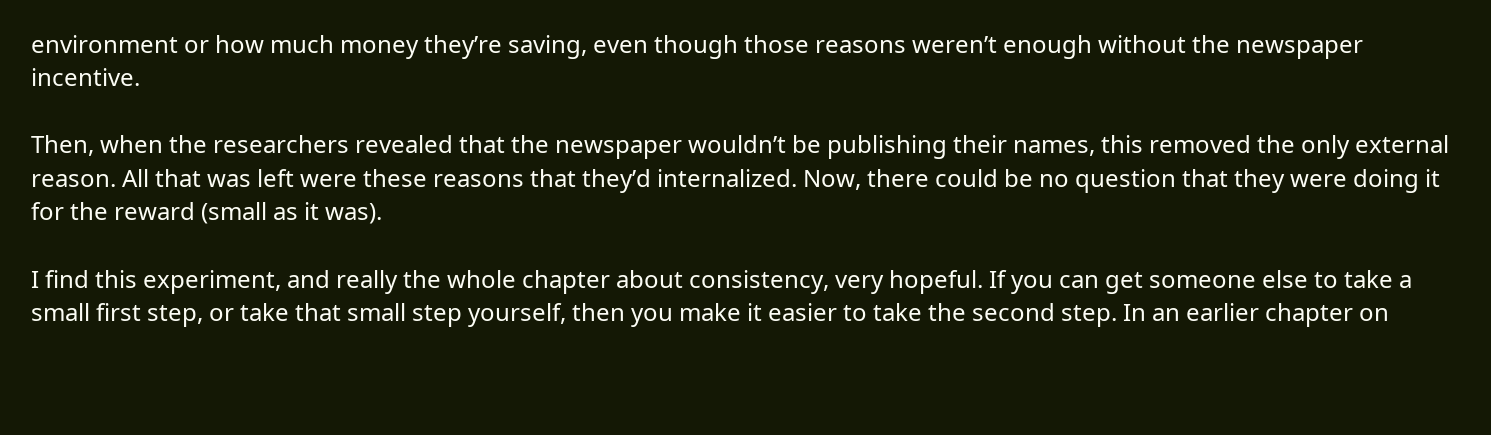environment or how much money they’re saving, even though those reasons weren’t enough without the newspaper incentive.

Then, when the researchers revealed that the newspaper wouldn’t be publishing their names, this removed the only external reason. All that was left were these reasons that they’d internalized. Now, there could be no question that they were doing it for the reward (small as it was).

I find this experiment, and really the whole chapter about consistency, very hopeful. If you can get someone else to take a small first step, or take that small step yourself, then you make it easier to take the second step. In an earlier chapter on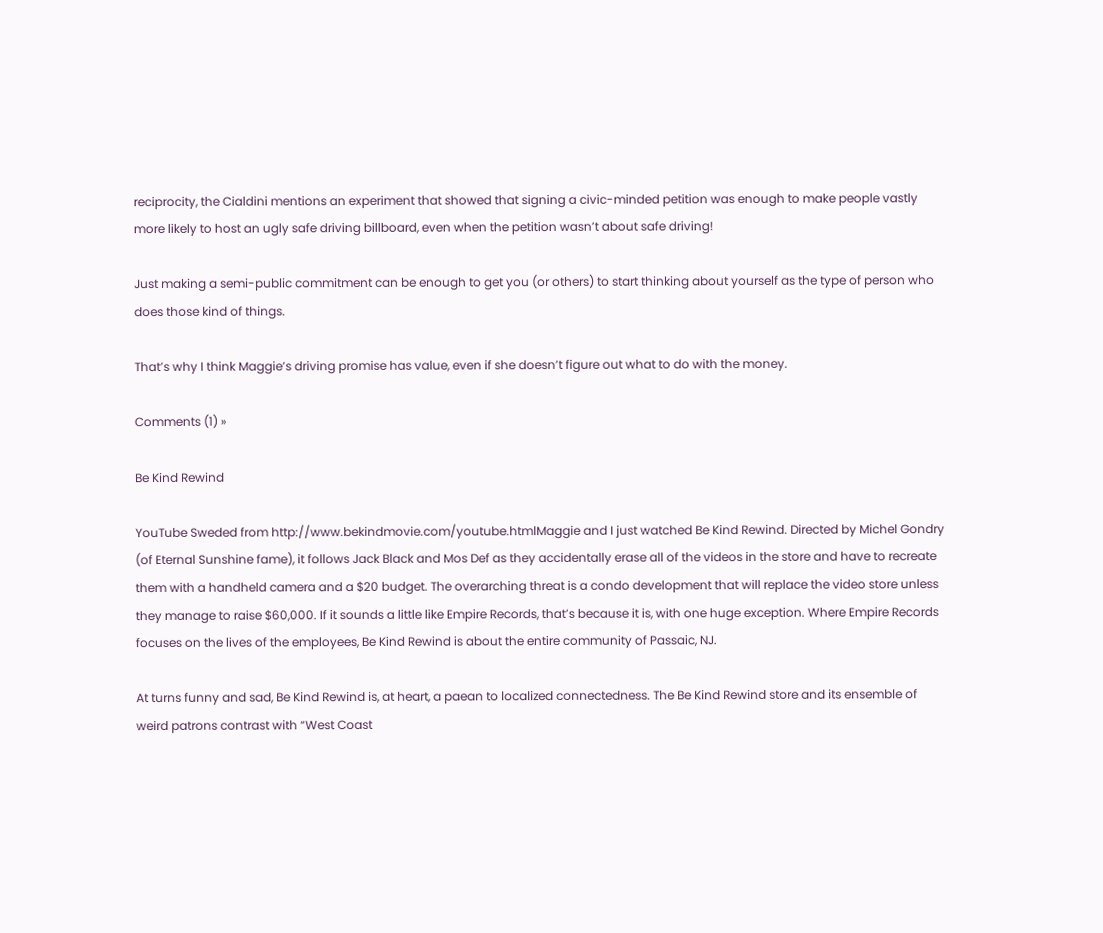reciprocity, the Cialdini mentions an experiment that showed that signing a civic-minded petition was enough to make people vastly more likely to host an ugly safe driving billboard, even when the petition wasn’t about safe driving!

Just making a semi-public commitment can be enough to get you (or others) to start thinking about yourself as the type of person who does those kind of things.

That’s why I think Maggie’s driving promise has value, even if she doesn’t figure out what to do with the money.

Comments (1) »

Be Kind Rewind

YouTube Sweded from http://www.bekindmovie.com/youtube.htmlMaggie and I just watched Be Kind Rewind. Directed by Michel Gondry (of Eternal Sunshine fame), it follows Jack Black and Mos Def as they accidentally erase all of the videos in the store and have to recreate them with a handheld camera and a $20 budget. The overarching threat is a condo development that will replace the video store unless they manage to raise $60,000. If it sounds a little like Empire Records, that’s because it is, with one huge exception. Where Empire Records focuses on the lives of the employees, Be Kind Rewind is about the entire community of Passaic, NJ.

At turns funny and sad, Be Kind Rewind is, at heart, a paean to localized connectedness. The Be Kind Rewind store and its ensemble of weird patrons contrast with “West Coast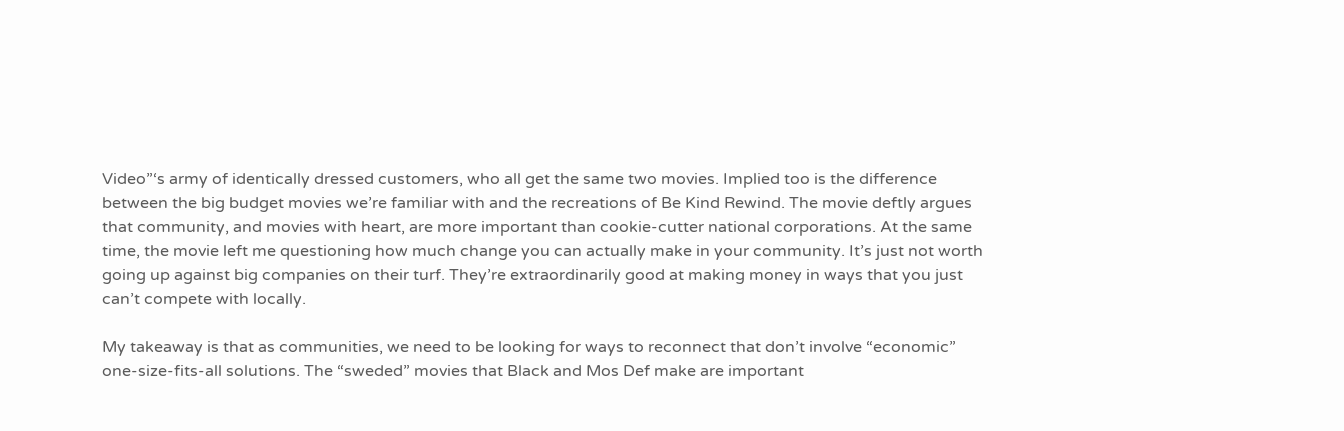Video”‘s army of identically dressed customers, who all get the same two movies. Implied too is the difference between the big budget movies we’re familiar with and the recreations of Be Kind Rewind. The movie deftly argues that community, and movies with heart, are more important than cookie-cutter national corporations. At the same time, the movie left me questioning how much change you can actually make in your community. It’s just not worth going up against big companies on their turf. They’re extraordinarily good at making money in ways that you just can’t compete with locally.

My takeaway is that as communities, we need to be looking for ways to reconnect that don’t involve “economic” one-size-fits-all solutions. The “sweded” movies that Black and Mos Def make are important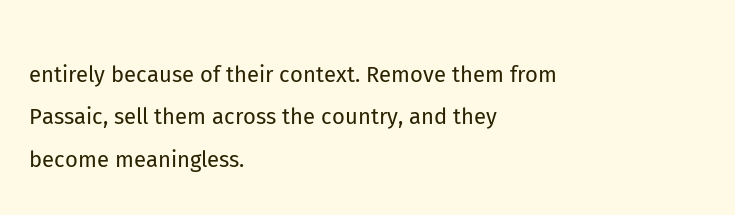entirely because of their context. Remove them from Passaic, sell them across the country, and they become meaningless.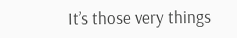It’s those very things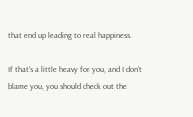that end up leading to real happiness.

If that’s a little heavy for you, and I don’t blame you, you should check out the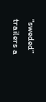“sweded” trailers a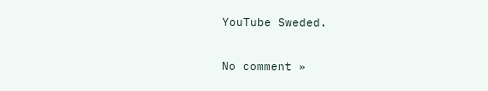YouTube Sweded.

No comment »